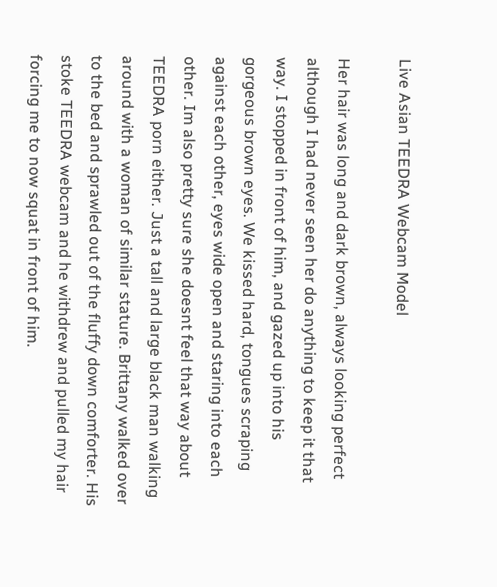Live Asian TEEDRA Webcam Model

Her hair was long and dark brown, always looking perfect although I had never seen her do anything to keep it that way. I stopped in front of him, and gazed up into his gorgeous brown eyes. We kissed hard, tongues scraping against each other, eyes wide open and staring into each other. Im also pretty sure she doesnt feel that way about TEEDRA porn either. Just a tall and large black man walking around with a woman of similar stature. Brittany walked over to the bed and sprawled out of the fluffy down comforter. His stoke TEEDRA webcam and he withdrew and pulled my hair forcing me to now squat in front of him.